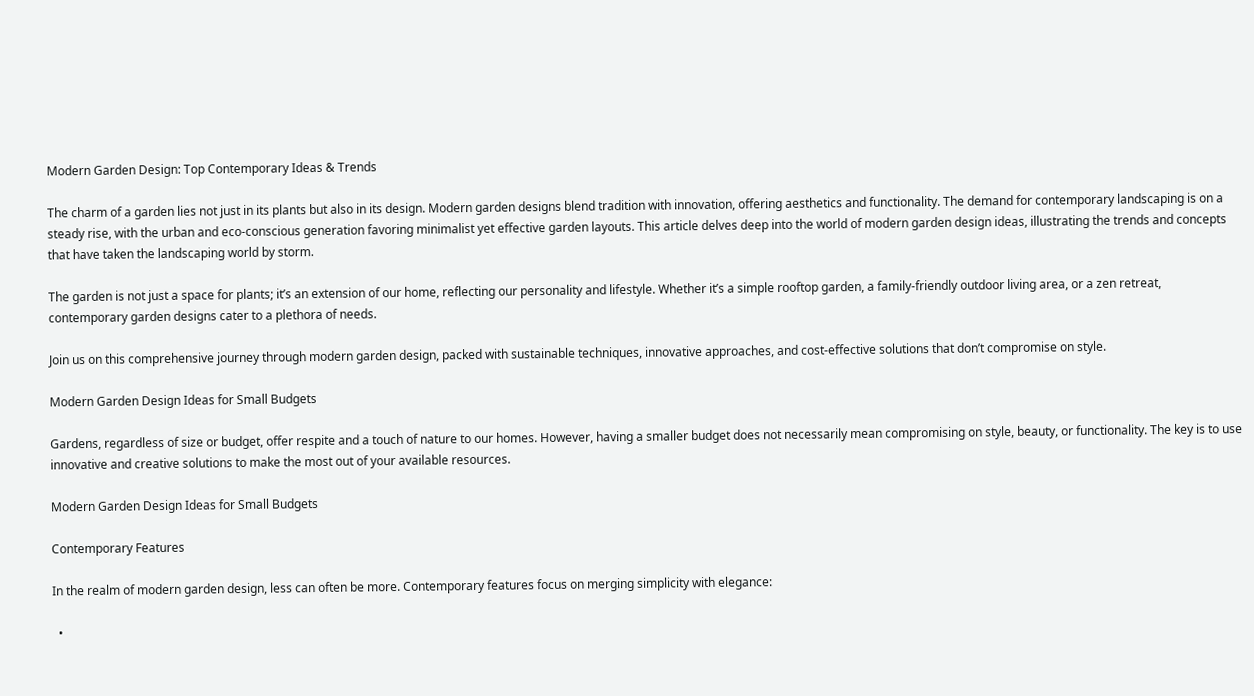Modern Garden Design: Top Contemporary Ideas & Trends

The charm of a garden lies not just in its plants but also in its design. Modern garden designs blend tradition with innovation, offering aesthetics and functionality. The demand for contemporary landscaping is on a steady rise, with the urban and eco-conscious generation favoring minimalist yet effective garden layouts. This article delves deep into the world of modern garden design ideas, illustrating the trends and concepts that have taken the landscaping world by storm.

The garden is not just a space for plants; it’s an extension of our home, reflecting our personality and lifestyle. Whether it’s a simple rooftop garden, a family-friendly outdoor living area, or a zen retreat, contemporary garden designs cater to a plethora of needs.

Join us on this comprehensive journey through modern garden design, packed with sustainable techniques, innovative approaches, and cost-effective solutions that don’t compromise on style.

Modern Garden Design Ideas for Small Budgets

Gardens, regardless of size or budget, offer respite and a touch of nature to our homes. However, having a smaller budget does not necessarily mean compromising on style, beauty, or functionality. The key is to use innovative and creative solutions to make the most out of your available resources.

Modern Garden Design Ideas for Small Budgets

Contemporary Features

In the realm of modern garden design, less can often be more. Contemporary features focus on merging simplicity with elegance:

  •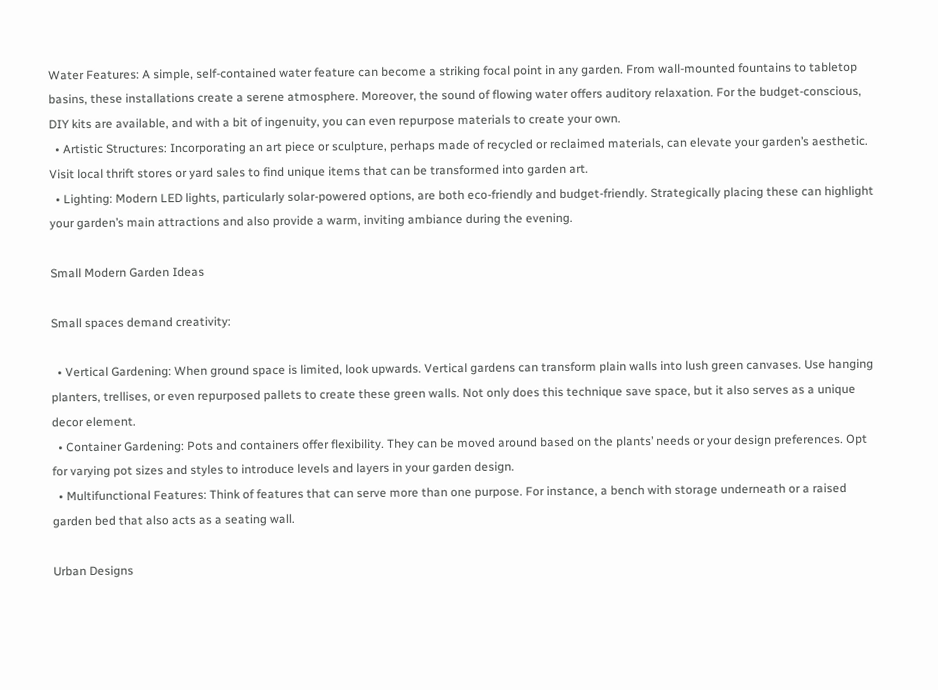Water Features: A simple, self-contained water feature can become a striking focal point in any garden. From wall-mounted fountains to tabletop basins, these installations create a serene atmosphere. Moreover, the sound of flowing water offers auditory relaxation. For the budget-conscious, DIY kits are available, and with a bit of ingenuity, you can even repurpose materials to create your own.
  • Artistic Structures: Incorporating an art piece or sculpture, perhaps made of recycled or reclaimed materials, can elevate your garden’s aesthetic. Visit local thrift stores or yard sales to find unique items that can be transformed into garden art.
  • Lighting: Modern LED lights, particularly solar-powered options, are both eco-friendly and budget-friendly. Strategically placing these can highlight your garden’s main attractions and also provide a warm, inviting ambiance during the evening.

Small Modern Garden Ideas

Small spaces demand creativity:

  • Vertical Gardening: When ground space is limited, look upwards. Vertical gardens can transform plain walls into lush green canvases. Use hanging planters, trellises, or even repurposed pallets to create these green walls. Not only does this technique save space, but it also serves as a unique decor element.
  • Container Gardening: Pots and containers offer flexibility. They can be moved around based on the plants’ needs or your design preferences. Opt for varying pot sizes and styles to introduce levels and layers in your garden design.
  • Multifunctional Features: Think of features that can serve more than one purpose. For instance, a bench with storage underneath or a raised garden bed that also acts as a seating wall.

Urban Designs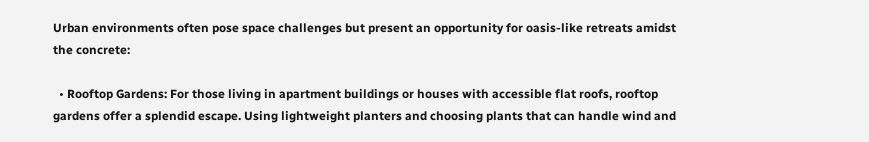Urban environments often pose space challenges but present an opportunity for oasis-like retreats amidst the concrete:

  • Rooftop Gardens: For those living in apartment buildings or houses with accessible flat roofs, rooftop gardens offer a splendid escape. Using lightweight planters and choosing plants that can handle wind and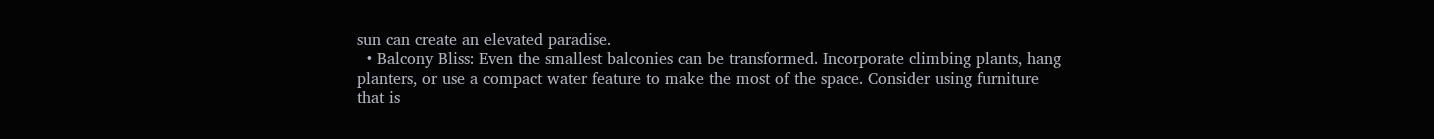sun can create an elevated paradise.
  • Balcony Bliss: Even the smallest balconies can be transformed. Incorporate climbing plants, hang planters, or use a compact water feature to make the most of the space. Consider using furniture that is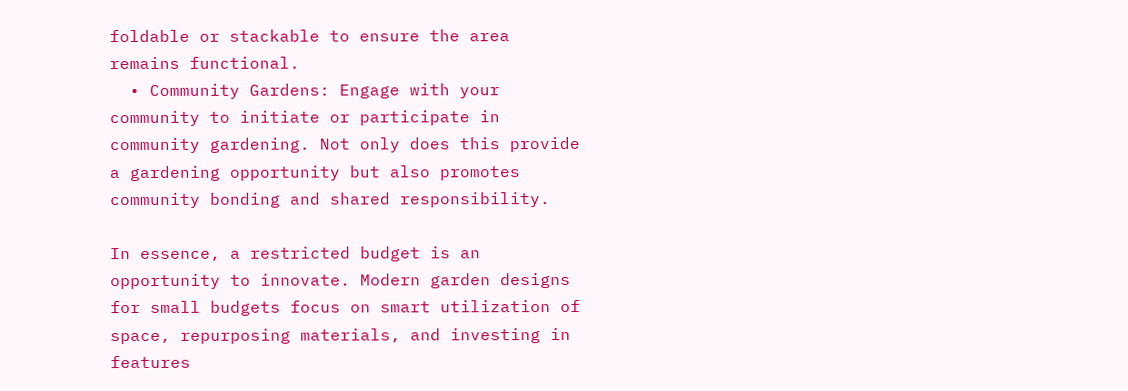foldable or stackable to ensure the area remains functional.
  • Community Gardens: Engage with your community to initiate or participate in community gardening. Not only does this provide a gardening opportunity but also promotes community bonding and shared responsibility.

In essence, a restricted budget is an opportunity to innovate. Modern garden designs for small budgets focus on smart utilization of space, repurposing materials, and investing in features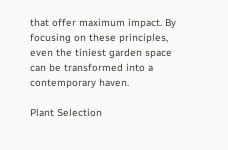that offer maximum impact. By focusing on these principles, even the tiniest garden space can be transformed into a contemporary haven.

Plant Selection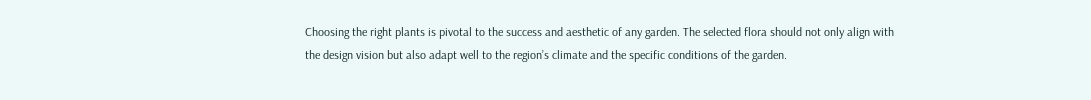Choosing the right plants is pivotal to the success and aesthetic of any garden. The selected flora should not only align with the design vision but also adapt well to the region’s climate and the specific conditions of the garden.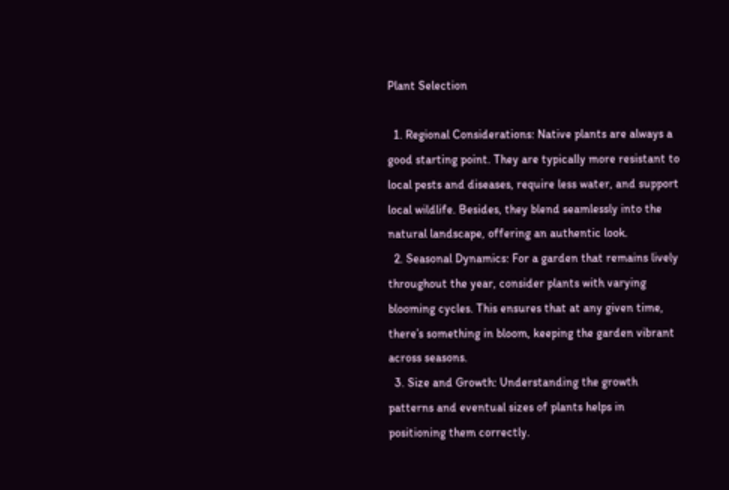Plant Selection

  1. Regional Considerations: Native plants are always a good starting point. They are typically more resistant to local pests and diseases, require less water, and support local wildlife. Besides, they blend seamlessly into the natural landscape, offering an authentic look.
  2. Seasonal Dynamics: For a garden that remains lively throughout the year, consider plants with varying blooming cycles. This ensures that at any given time, there’s something in bloom, keeping the garden vibrant across seasons.
  3. Size and Growth: Understanding the growth patterns and eventual sizes of plants helps in positioning them correctly.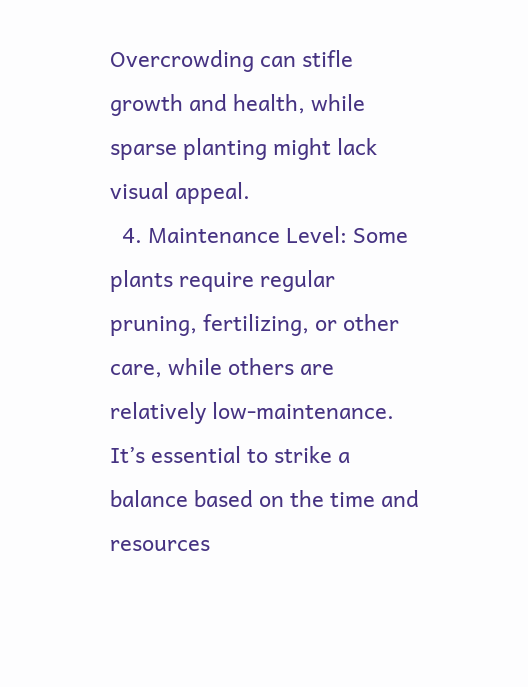Overcrowding can stifle growth and health, while sparse planting might lack visual appeal.
  4. Maintenance Level: Some plants require regular pruning, fertilizing, or other care, while others are relatively low-maintenance. It’s essential to strike a balance based on the time and resources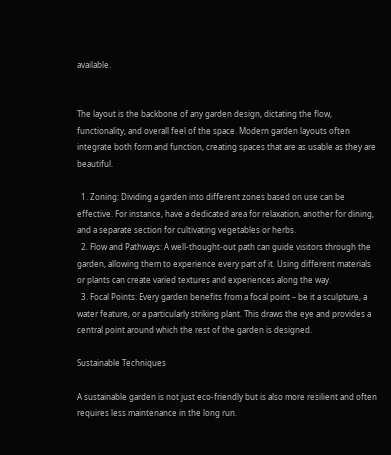available.


The layout is the backbone of any garden design, dictating the flow, functionality, and overall feel of the space. Modern garden layouts often integrate both form and function, creating spaces that are as usable as they are beautiful.

  1. Zoning: Dividing a garden into different zones based on use can be effective. For instance, have a dedicated area for relaxation, another for dining, and a separate section for cultivating vegetables or herbs.
  2. Flow and Pathways: A well-thought-out path can guide visitors through the garden, allowing them to experience every part of it. Using different materials or plants can create varied textures and experiences along the way.
  3. Focal Points: Every garden benefits from a focal point – be it a sculpture, a water feature, or a particularly striking plant. This draws the eye and provides a central point around which the rest of the garden is designed.

Sustainable Techniques

A sustainable garden is not just eco-friendly but is also more resilient and often requires less maintenance in the long run.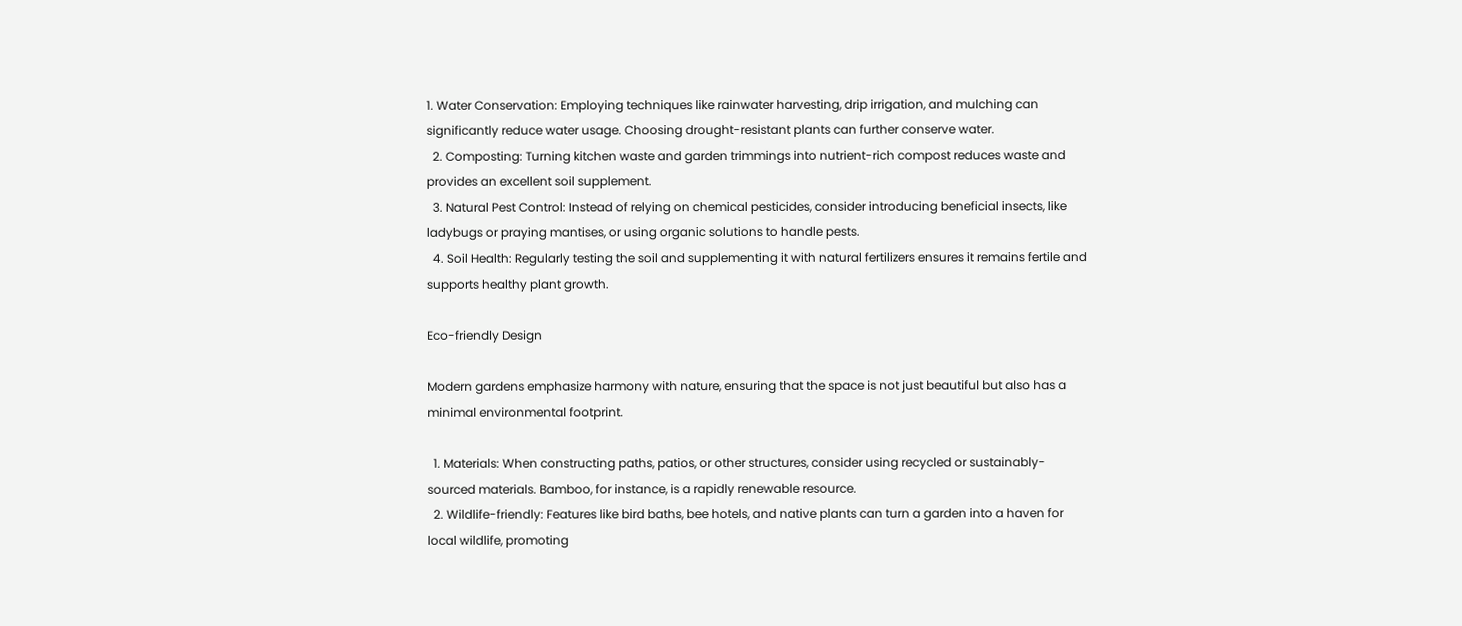1. Water Conservation: Employing techniques like rainwater harvesting, drip irrigation, and mulching can significantly reduce water usage. Choosing drought-resistant plants can further conserve water.
  2. Composting: Turning kitchen waste and garden trimmings into nutrient-rich compost reduces waste and provides an excellent soil supplement.
  3. Natural Pest Control: Instead of relying on chemical pesticides, consider introducing beneficial insects, like ladybugs or praying mantises, or using organic solutions to handle pests.
  4. Soil Health: Regularly testing the soil and supplementing it with natural fertilizers ensures it remains fertile and supports healthy plant growth.

Eco-friendly Design

Modern gardens emphasize harmony with nature, ensuring that the space is not just beautiful but also has a minimal environmental footprint.

  1. Materials: When constructing paths, patios, or other structures, consider using recycled or sustainably-sourced materials. Bamboo, for instance, is a rapidly renewable resource.
  2. Wildlife-friendly: Features like bird baths, bee hotels, and native plants can turn a garden into a haven for local wildlife, promoting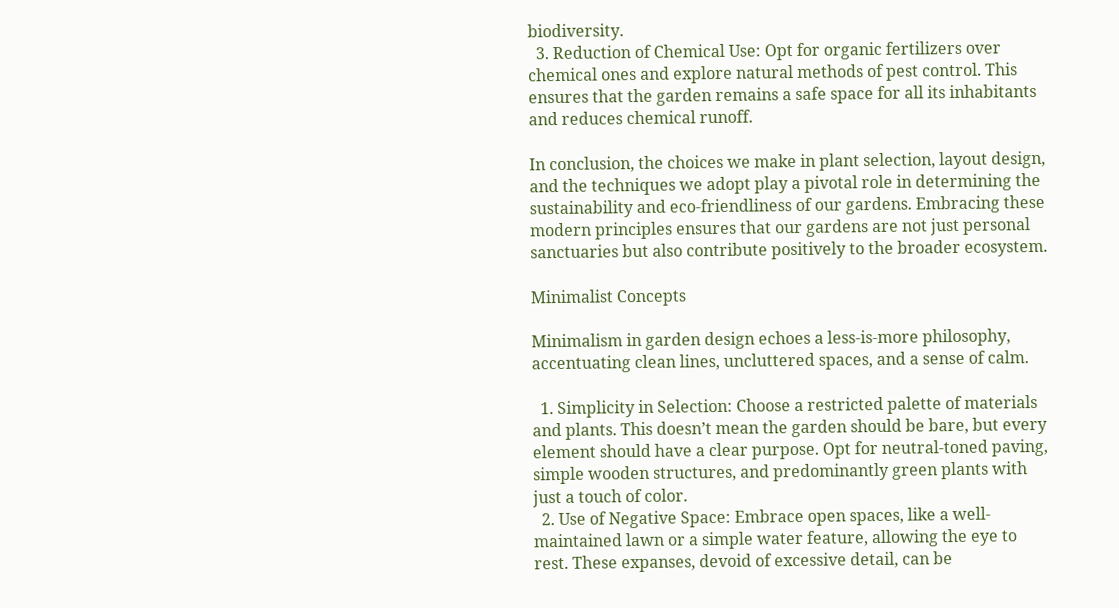biodiversity.
  3. Reduction of Chemical Use: Opt for organic fertilizers over chemical ones and explore natural methods of pest control. This ensures that the garden remains a safe space for all its inhabitants and reduces chemical runoff.

In conclusion, the choices we make in plant selection, layout design, and the techniques we adopt play a pivotal role in determining the sustainability and eco-friendliness of our gardens. Embracing these modern principles ensures that our gardens are not just personal sanctuaries but also contribute positively to the broader ecosystem.

Minimalist Concepts

Minimalism in garden design echoes a less-is-more philosophy, accentuating clean lines, uncluttered spaces, and a sense of calm.

  1. Simplicity in Selection: Choose a restricted palette of materials and plants. This doesn’t mean the garden should be bare, but every element should have a clear purpose. Opt for neutral-toned paving, simple wooden structures, and predominantly green plants with just a touch of color.
  2. Use of Negative Space: Embrace open spaces, like a well-maintained lawn or a simple water feature, allowing the eye to rest. These expanses, devoid of excessive detail, can be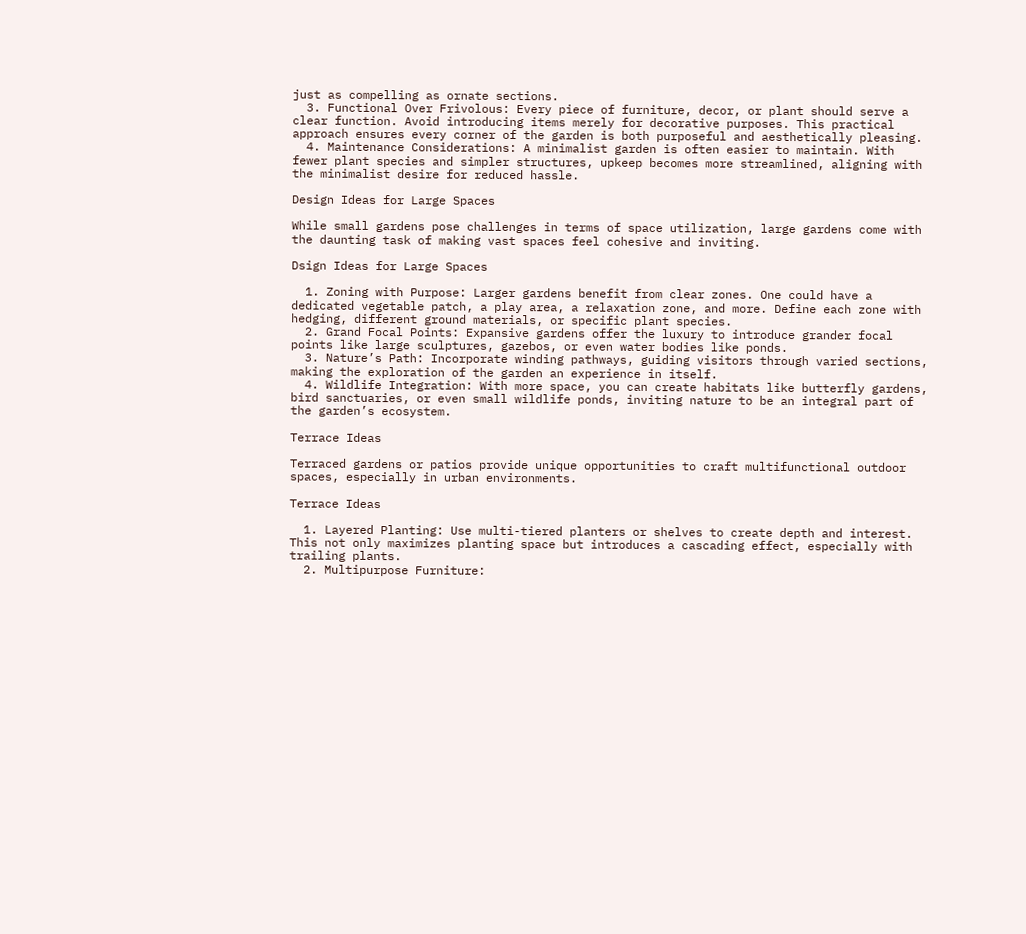just as compelling as ornate sections.
  3. Functional Over Frivolous: Every piece of furniture, decor, or plant should serve a clear function. Avoid introducing items merely for decorative purposes. This practical approach ensures every corner of the garden is both purposeful and aesthetically pleasing.
  4. Maintenance Considerations: A minimalist garden is often easier to maintain. With fewer plant species and simpler structures, upkeep becomes more streamlined, aligning with the minimalist desire for reduced hassle.

Design Ideas for Large Spaces

While small gardens pose challenges in terms of space utilization, large gardens come with the daunting task of making vast spaces feel cohesive and inviting.

Dsign Ideas for Large Spaces

  1. Zoning with Purpose: Larger gardens benefit from clear zones. One could have a dedicated vegetable patch, a play area, a relaxation zone, and more. Define each zone with hedging, different ground materials, or specific plant species.
  2. Grand Focal Points: Expansive gardens offer the luxury to introduce grander focal points like large sculptures, gazebos, or even water bodies like ponds.
  3. Nature’s Path: Incorporate winding pathways, guiding visitors through varied sections, making the exploration of the garden an experience in itself.
  4. Wildlife Integration: With more space, you can create habitats like butterfly gardens, bird sanctuaries, or even small wildlife ponds, inviting nature to be an integral part of the garden’s ecosystem.

Terrace Ideas

Terraced gardens or patios provide unique opportunities to craft multifunctional outdoor spaces, especially in urban environments.

Terrace Ideas

  1. Layered Planting: Use multi-tiered planters or shelves to create depth and interest. This not only maximizes planting space but introduces a cascading effect, especially with trailing plants.
  2. Multipurpose Furniture: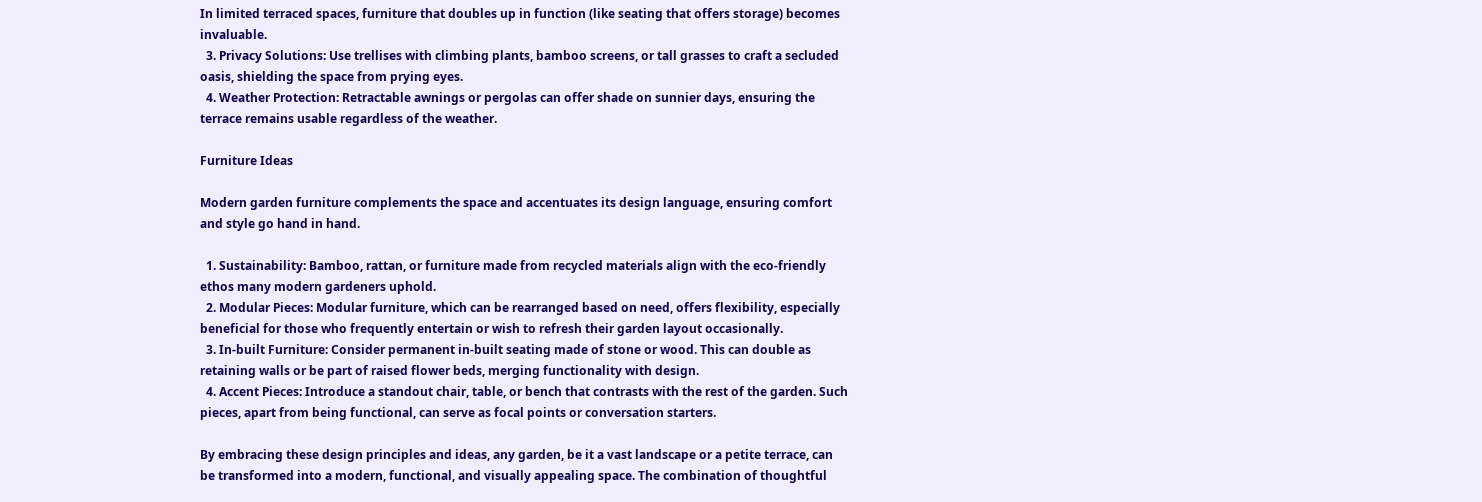In limited terraced spaces, furniture that doubles up in function (like seating that offers storage) becomes invaluable.
  3. Privacy Solutions: Use trellises with climbing plants, bamboo screens, or tall grasses to craft a secluded oasis, shielding the space from prying eyes.
  4. Weather Protection: Retractable awnings or pergolas can offer shade on sunnier days, ensuring the terrace remains usable regardless of the weather.

Furniture Ideas

Modern garden furniture complements the space and accentuates its design language, ensuring comfort and style go hand in hand.

  1. Sustainability: Bamboo, rattan, or furniture made from recycled materials align with the eco-friendly ethos many modern gardeners uphold.
  2. Modular Pieces: Modular furniture, which can be rearranged based on need, offers flexibility, especially beneficial for those who frequently entertain or wish to refresh their garden layout occasionally.
  3. In-built Furniture: Consider permanent in-built seating made of stone or wood. This can double as retaining walls or be part of raised flower beds, merging functionality with design.
  4. Accent Pieces: Introduce a standout chair, table, or bench that contrasts with the rest of the garden. Such pieces, apart from being functional, can serve as focal points or conversation starters.

By embracing these design principles and ideas, any garden, be it a vast landscape or a petite terrace, can be transformed into a modern, functional, and visually appealing space. The combination of thoughtful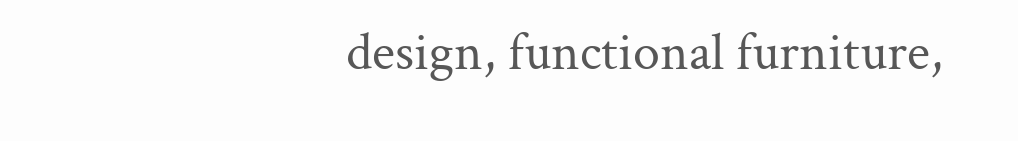design, functional furniture,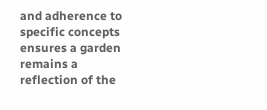and adherence to specific concepts ensures a garden remains a reflection of the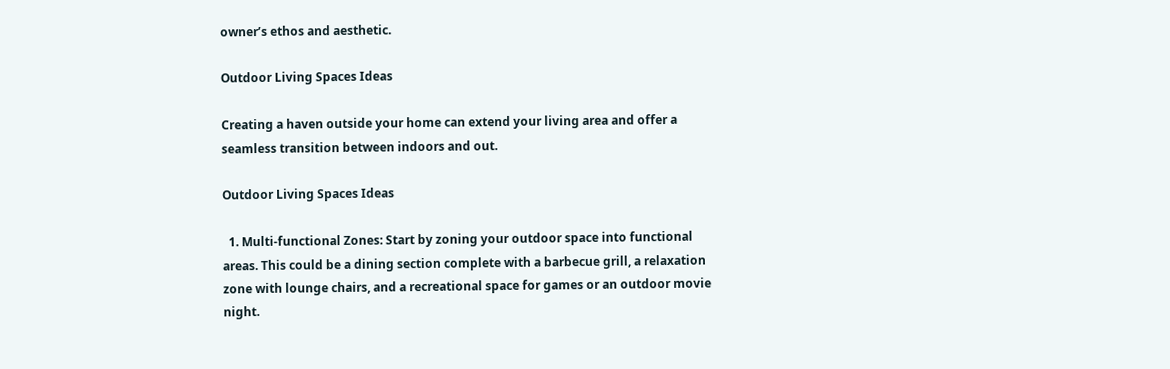owner’s ethos and aesthetic.

Outdoor Living Spaces Ideas

Creating a haven outside your home can extend your living area and offer a seamless transition between indoors and out.

Outdoor Living Spaces Ideas

  1. Multi-functional Zones: Start by zoning your outdoor space into functional areas. This could be a dining section complete with a barbecue grill, a relaxation zone with lounge chairs, and a recreational space for games or an outdoor movie night.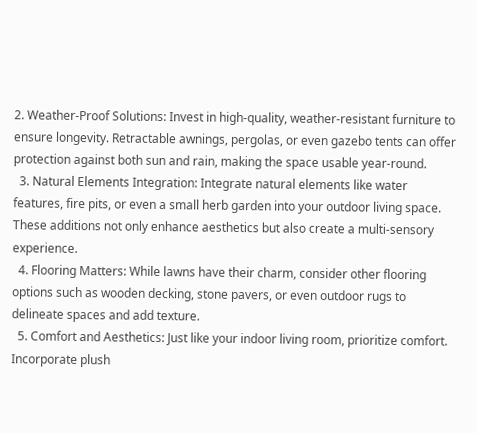2. Weather-Proof Solutions: Invest in high-quality, weather-resistant furniture to ensure longevity. Retractable awnings, pergolas, or even gazebo tents can offer protection against both sun and rain, making the space usable year-round.
  3. Natural Elements Integration: Integrate natural elements like water features, fire pits, or even a small herb garden into your outdoor living space. These additions not only enhance aesthetics but also create a multi-sensory experience.
  4. Flooring Matters: While lawns have their charm, consider other flooring options such as wooden decking, stone pavers, or even outdoor rugs to delineate spaces and add texture.
  5. Comfort and Aesthetics: Just like your indoor living room, prioritize comfort. Incorporate plush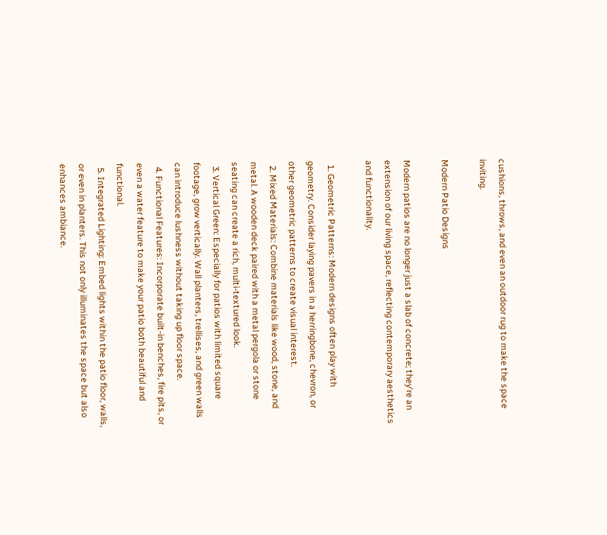cushions, throws, and even an outdoor rug to make the space inviting.

Modern Patio Designs

Modern patios are no longer just a slab of concrete; they’re an extension of our living space, reflecting contemporary aesthetics and functionality.

  1. Geometric Patterns: Modern designs often play with geometry. Consider laying pavers in a herringbone, chevron, or other geometric patterns to create visual interest.
  2. Mixed Materials: Combine materials like wood, stone, and metal. A wooden deck paired with a metal pergola or stone seating can create a rich, multi-textured look.
  3. Vertical Green: Especially for patios with limited square footage, grow vertically. Wall planters, trellises, and green walls can introduce lushness without taking up floor space.
  4. Functional Features: Incorporate built-in benches, fire pits, or even a water feature to make your patio both beautiful and functional.
  5. Integrated Lighting: Embed lights within the patio floor, walls, or even in planters. This not only illuminates the space but also enhances ambiance.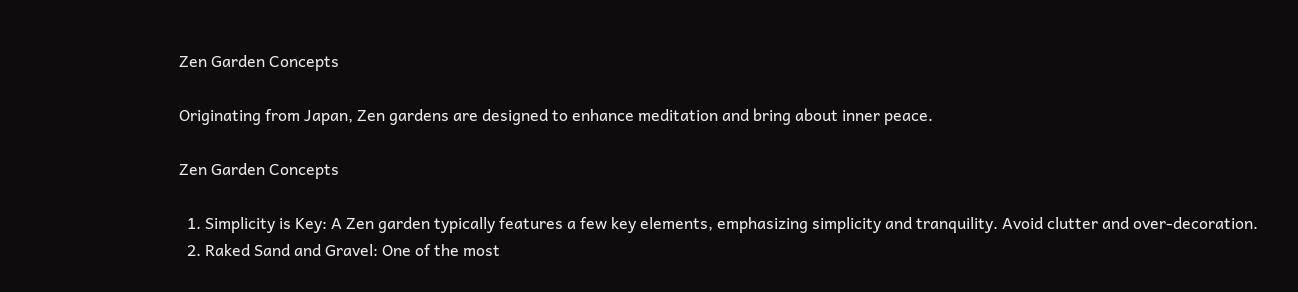Zen Garden Concepts

Originating from Japan, Zen gardens are designed to enhance meditation and bring about inner peace.

Zen Garden Concepts

  1. Simplicity is Key: A Zen garden typically features a few key elements, emphasizing simplicity and tranquility. Avoid clutter and over-decoration.
  2. Raked Sand and Gravel: One of the most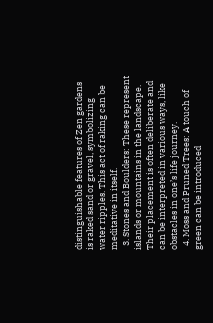distinguishable features of Zen gardens is raked sand or gravel, symbolizing water ripples. This act of raking can be meditative in itself.
  3. Stones and Boulders: These represent islands or mountains in the landscape. Their placement is often deliberate and can be interpreted in various ways, like obstacles in one’s life journey.
  4. Moss and Pruned Trees: A touch of green can be introduced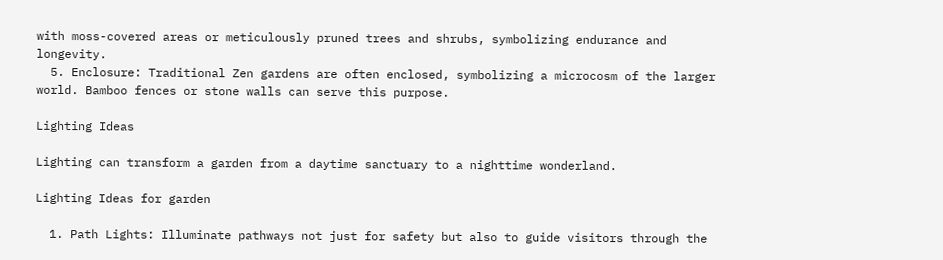with moss-covered areas or meticulously pruned trees and shrubs, symbolizing endurance and longevity.
  5. Enclosure: Traditional Zen gardens are often enclosed, symbolizing a microcosm of the larger world. Bamboo fences or stone walls can serve this purpose.

Lighting Ideas

Lighting can transform a garden from a daytime sanctuary to a nighttime wonderland.

Lighting Ideas for garden

  1. Path Lights: Illuminate pathways not just for safety but also to guide visitors through the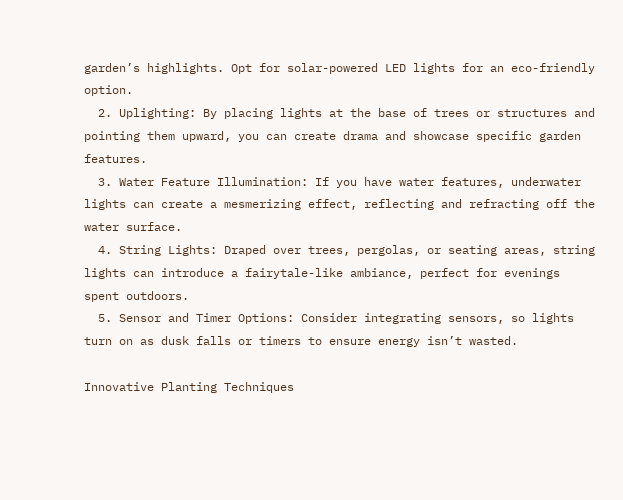garden’s highlights. Opt for solar-powered LED lights for an eco-friendly option.
  2. Uplighting: By placing lights at the base of trees or structures and pointing them upward, you can create drama and showcase specific garden features.
  3. Water Feature Illumination: If you have water features, underwater lights can create a mesmerizing effect, reflecting and refracting off the water surface.
  4. String Lights: Draped over trees, pergolas, or seating areas, string lights can introduce a fairytale-like ambiance, perfect for evenings spent outdoors.
  5. Sensor and Timer Options: Consider integrating sensors, so lights turn on as dusk falls or timers to ensure energy isn’t wasted.

Innovative Planting Techniques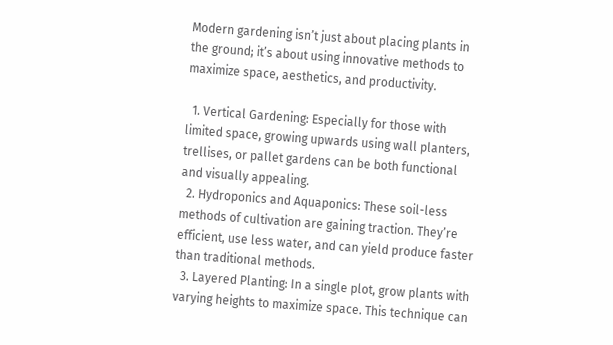Modern gardening isn’t just about placing plants in the ground; it’s about using innovative methods to maximize space, aesthetics, and productivity.

  1. Vertical Gardening: Especially for those with limited space, growing upwards using wall planters, trellises, or pallet gardens can be both functional and visually appealing.
  2. Hydroponics and Aquaponics: These soil-less methods of cultivation are gaining traction. They’re efficient, use less water, and can yield produce faster than traditional methods.
  3. Layered Planting: In a single plot, grow plants with varying heights to maximize space. This technique can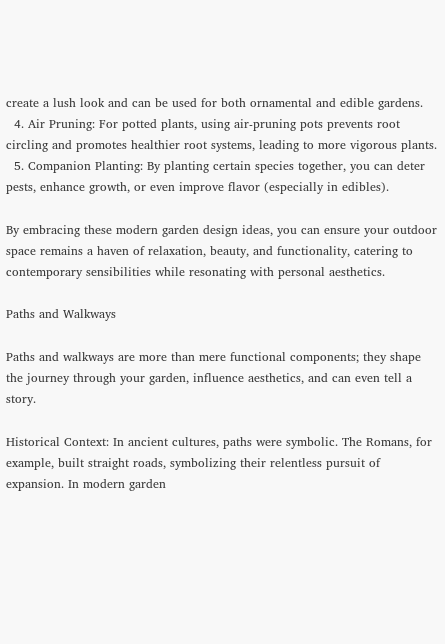create a lush look and can be used for both ornamental and edible gardens.
  4. Air Pruning: For potted plants, using air-pruning pots prevents root circling and promotes healthier root systems, leading to more vigorous plants.
  5. Companion Planting: By planting certain species together, you can deter pests, enhance growth, or even improve flavor (especially in edibles).

By embracing these modern garden design ideas, you can ensure your outdoor space remains a haven of relaxation, beauty, and functionality, catering to contemporary sensibilities while resonating with personal aesthetics.

Paths and Walkways

Paths and walkways are more than mere functional components; they shape the journey through your garden, influence aesthetics, and can even tell a story.

Historical Context: In ancient cultures, paths were symbolic. The Romans, for example, built straight roads, symbolizing their relentless pursuit of expansion. In modern garden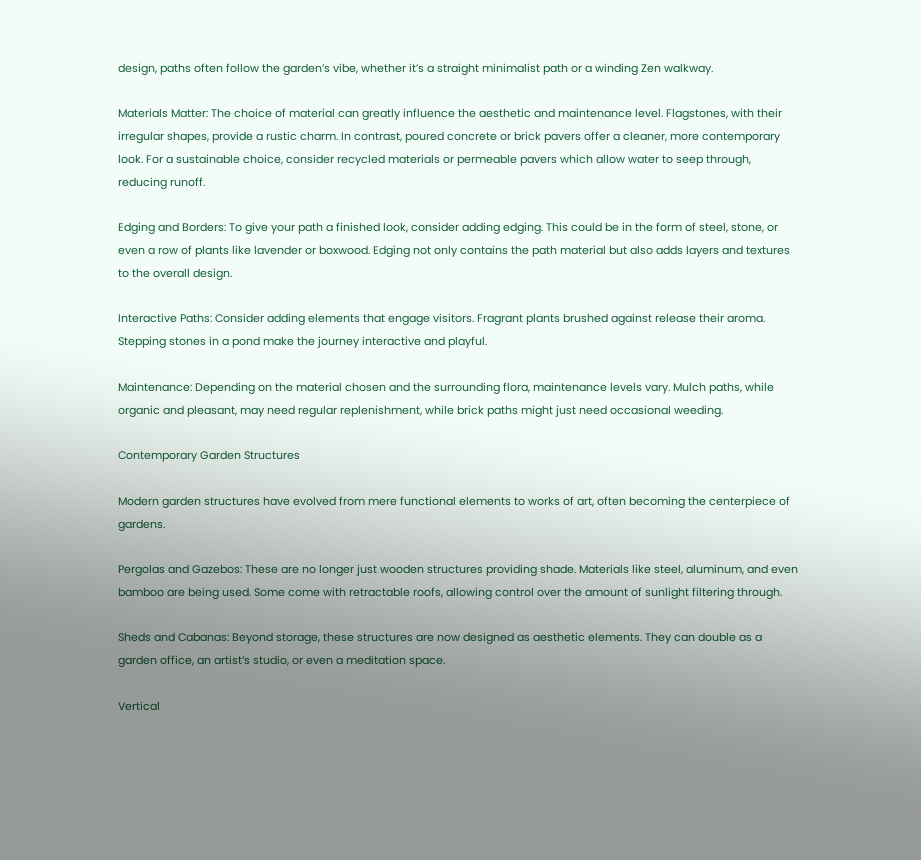design, paths often follow the garden’s vibe, whether it’s a straight minimalist path or a winding Zen walkway.

Materials Matter: The choice of material can greatly influence the aesthetic and maintenance level. Flagstones, with their irregular shapes, provide a rustic charm. In contrast, poured concrete or brick pavers offer a cleaner, more contemporary look. For a sustainable choice, consider recycled materials or permeable pavers which allow water to seep through, reducing runoff.

Edging and Borders: To give your path a finished look, consider adding edging. This could be in the form of steel, stone, or even a row of plants like lavender or boxwood. Edging not only contains the path material but also adds layers and textures to the overall design.

Interactive Paths: Consider adding elements that engage visitors. Fragrant plants brushed against release their aroma. Stepping stones in a pond make the journey interactive and playful.

Maintenance: Depending on the material chosen and the surrounding flora, maintenance levels vary. Mulch paths, while organic and pleasant, may need regular replenishment, while brick paths might just need occasional weeding.

Contemporary Garden Structures

Modern garden structures have evolved from mere functional elements to works of art, often becoming the centerpiece of gardens.

Pergolas and Gazebos: These are no longer just wooden structures providing shade. Materials like steel, aluminum, and even bamboo are being used. Some come with retractable roofs, allowing control over the amount of sunlight filtering through.

Sheds and Cabanas: Beyond storage, these structures are now designed as aesthetic elements. They can double as a garden office, an artist’s studio, or even a meditation space.

Vertical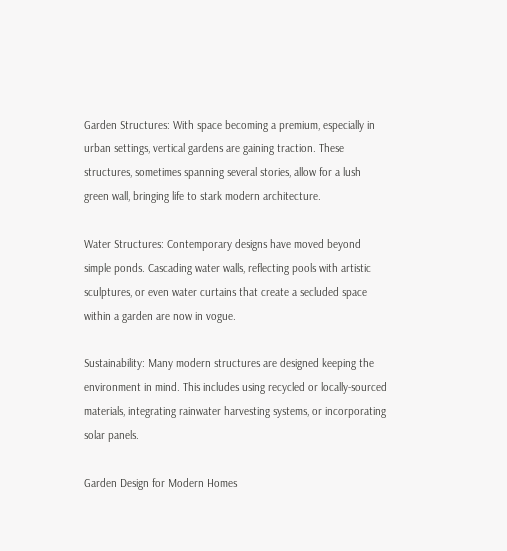Garden Structures: With space becoming a premium, especially in urban settings, vertical gardens are gaining traction. These structures, sometimes spanning several stories, allow for a lush green wall, bringing life to stark modern architecture.

Water Structures: Contemporary designs have moved beyond simple ponds. Cascading water walls, reflecting pools with artistic sculptures, or even water curtains that create a secluded space within a garden are now in vogue.

Sustainability: Many modern structures are designed keeping the environment in mind. This includes using recycled or locally-sourced materials, integrating rainwater harvesting systems, or incorporating solar panels.

Garden Design for Modern Homes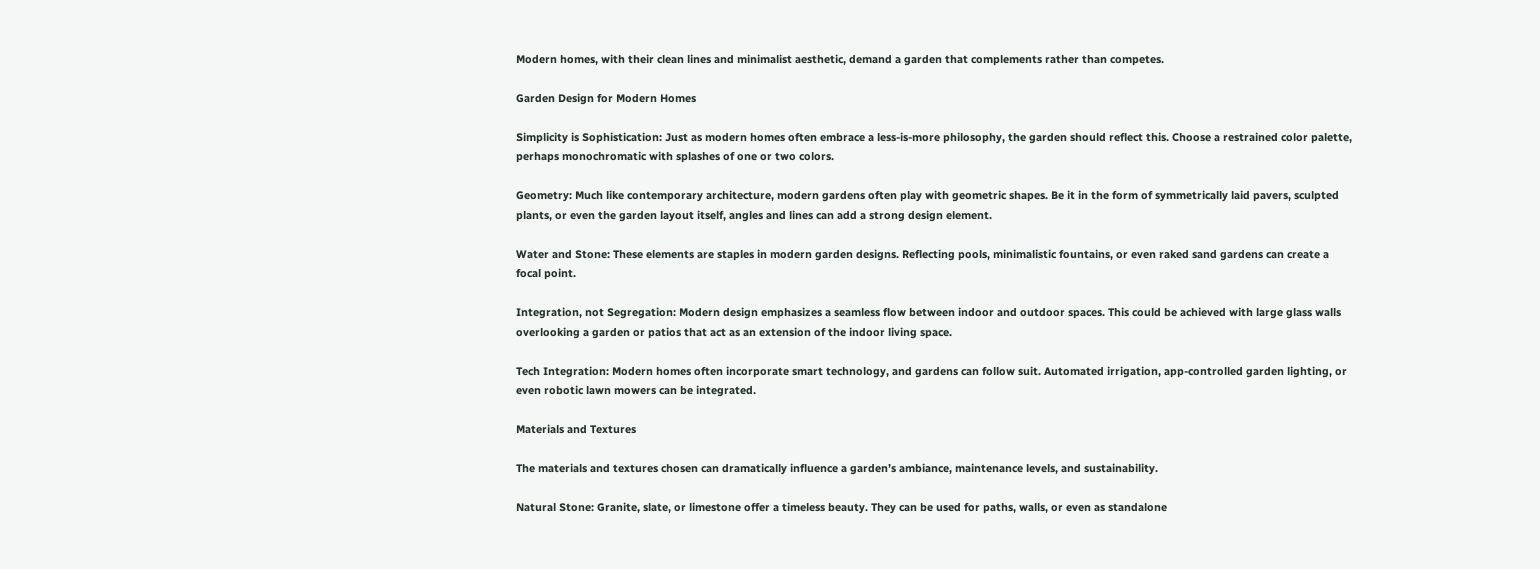Modern homes, with their clean lines and minimalist aesthetic, demand a garden that complements rather than competes.

Garden Design for Modern Homes

Simplicity is Sophistication: Just as modern homes often embrace a less-is-more philosophy, the garden should reflect this. Choose a restrained color palette, perhaps monochromatic with splashes of one or two colors.

Geometry: Much like contemporary architecture, modern gardens often play with geometric shapes. Be it in the form of symmetrically laid pavers, sculpted plants, or even the garden layout itself, angles and lines can add a strong design element.

Water and Stone: These elements are staples in modern garden designs. Reflecting pools, minimalistic fountains, or even raked sand gardens can create a focal point.

Integration, not Segregation: Modern design emphasizes a seamless flow between indoor and outdoor spaces. This could be achieved with large glass walls overlooking a garden or patios that act as an extension of the indoor living space.

Tech Integration: Modern homes often incorporate smart technology, and gardens can follow suit. Automated irrigation, app-controlled garden lighting, or even robotic lawn mowers can be integrated.

Materials and Textures

The materials and textures chosen can dramatically influence a garden’s ambiance, maintenance levels, and sustainability.

Natural Stone: Granite, slate, or limestone offer a timeless beauty. They can be used for paths, walls, or even as standalone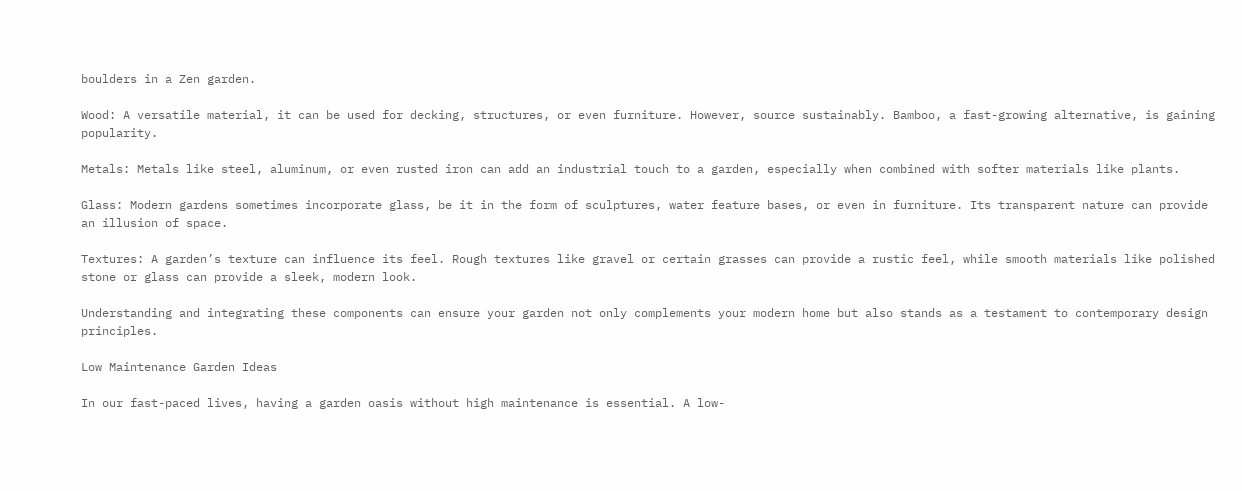boulders in a Zen garden.

Wood: A versatile material, it can be used for decking, structures, or even furniture. However, source sustainably. Bamboo, a fast-growing alternative, is gaining popularity.

Metals: Metals like steel, aluminum, or even rusted iron can add an industrial touch to a garden, especially when combined with softer materials like plants.

Glass: Modern gardens sometimes incorporate glass, be it in the form of sculptures, water feature bases, or even in furniture. Its transparent nature can provide an illusion of space.

Textures: A garden’s texture can influence its feel. Rough textures like gravel or certain grasses can provide a rustic feel, while smooth materials like polished stone or glass can provide a sleek, modern look.

Understanding and integrating these components can ensure your garden not only complements your modern home but also stands as a testament to contemporary design principles.

Low Maintenance Garden Ideas

In our fast-paced lives, having a garden oasis without high maintenance is essential. A low-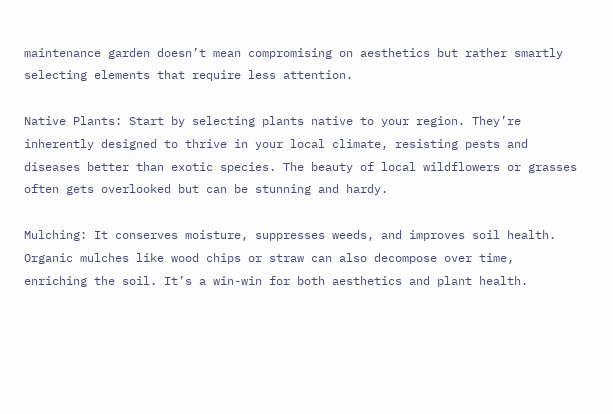maintenance garden doesn’t mean compromising on aesthetics but rather smartly selecting elements that require less attention.

Native Plants: Start by selecting plants native to your region. They’re inherently designed to thrive in your local climate, resisting pests and diseases better than exotic species. The beauty of local wildflowers or grasses often gets overlooked but can be stunning and hardy.

Mulching: It conserves moisture, suppresses weeds, and improves soil health. Organic mulches like wood chips or straw can also decompose over time, enriching the soil. It’s a win-win for both aesthetics and plant health.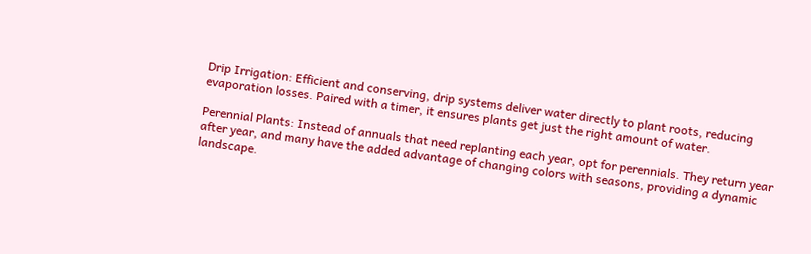Drip Irrigation: Efficient and conserving, drip systems deliver water directly to plant roots, reducing evaporation losses. Paired with a timer, it ensures plants get just the right amount of water.

Perennial Plants: Instead of annuals that need replanting each year, opt for perennials. They return year after year, and many have the added advantage of changing colors with seasons, providing a dynamic landscape.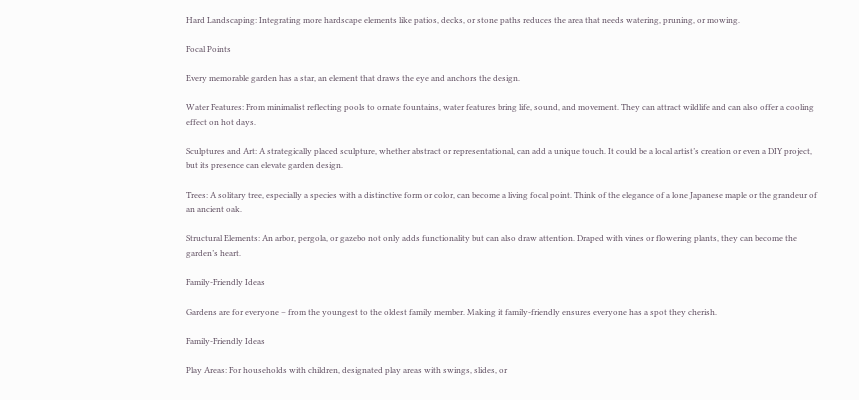Hard Landscaping: Integrating more hardscape elements like patios, decks, or stone paths reduces the area that needs watering, pruning, or mowing.

Focal Points

Every memorable garden has a star, an element that draws the eye and anchors the design.

Water Features: From minimalist reflecting pools to ornate fountains, water features bring life, sound, and movement. They can attract wildlife and can also offer a cooling effect on hot days.

Sculptures and Art: A strategically placed sculpture, whether abstract or representational, can add a unique touch. It could be a local artist’s creation or even a DIY project, but its presence can elevate garden design.

Trees: A solitary tree, especially a species with a distinctive form or color, can become a living focal point. Think of the elegance of a lone Japanese maple or the grandeur of an ancient oak.

Structural Elements: An arbor, pergola, or gazebo not only adds functionality but can also draw attention. Draped with vines or flowering plants, they can become the garden’s heart.

Family-Friendly Ideas

Gardens are for everyone – from the youngest to the oldest family member. Making it family-friendly ensures everyone has a spot they cherish.

Family-Friendly Ideas

Play Areas: For households with children, designated play areas with swings, slides, or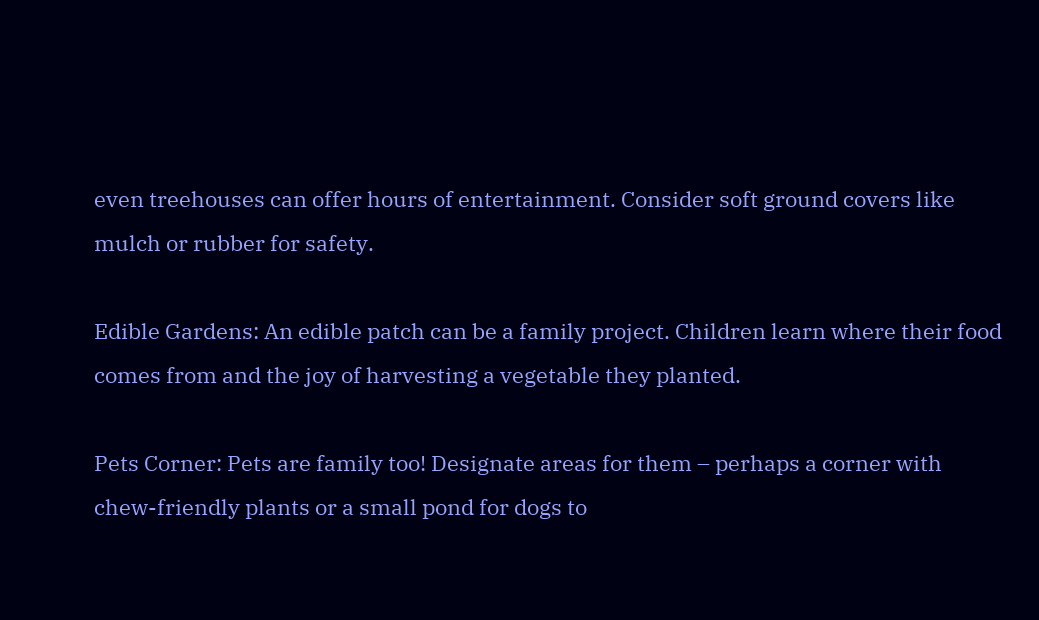even treehouses can offer hours of entertainment. Consider soft ground covers like mulch or rubber for safety.

Edible Gardens: An edible patch can be a family project. Children learn where their food comes from and the joy of harvesting a vegetable they planted.

Pets Corner: Pets are family too! Designate areas for them – perhaps a corner with chew-friendly plants or a small pond for dogs to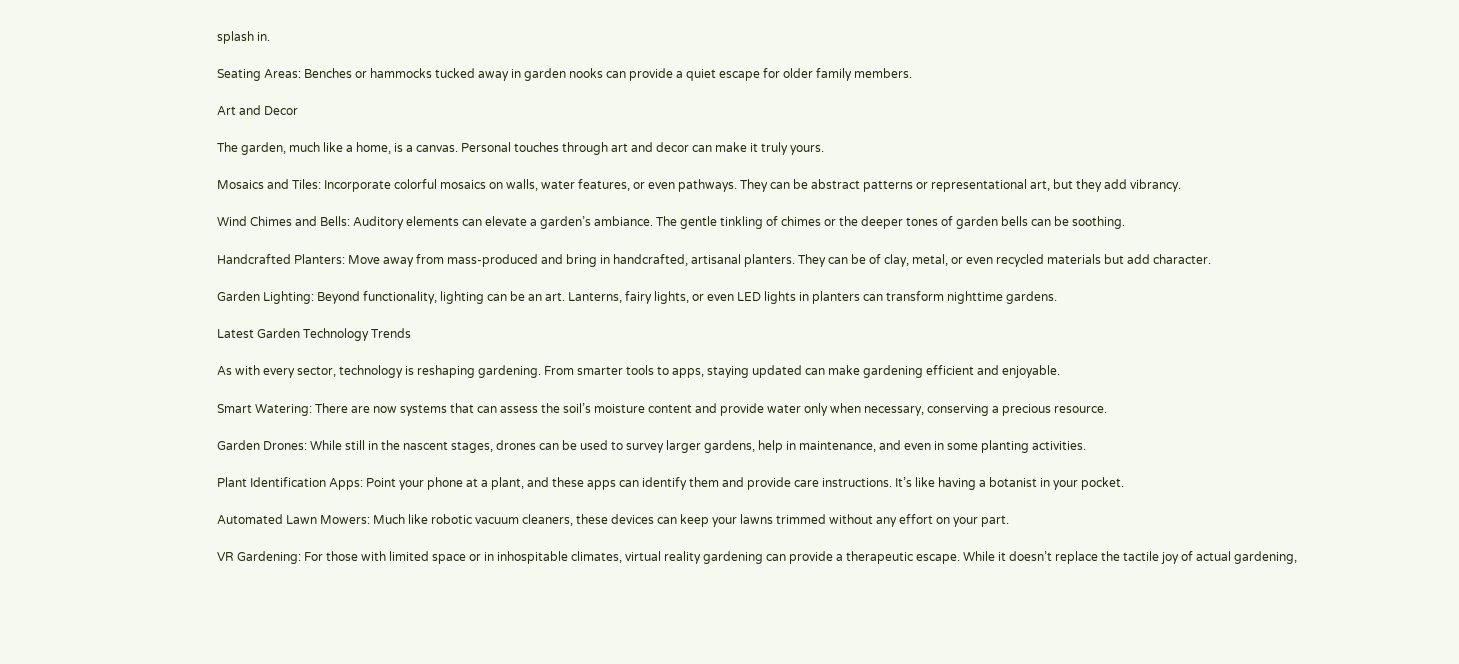splash in.

Seating Areas: Benches or hammocks tucked away in garden nooks can provide a quiet escape for older family members.

Art and Decor

The garden, much like a home, is a canvas. Personal touches through art and decor can make it truly yours.

Mosaics and Tiles: Incorporate colorful mosaics on walls, water features, or even pathways. They can be abstract patterns or representational art, but they add vibrancy.

Wind Chimes and Bells: Auditory elements can elevate a garden’s ambiance. The gentle tinkling of chimes or the deeper tones of garden bells can be soothing.

Handcrafted Planters: Move away from mass-produced and bring in handcrafted, artisanal planters. They can be of clay, metal, or even recycled materials but add character.

Garden Lighting: Beyond functionality, lighting can be an art. Lanterns, fairy lights, or even LED lights in planters can transform nighttime gardens.

Latest Garden Technology Trends

As with every sector, technology is reshaping gardening. From smarter tools to apps, staying updated can make gardening efficient and enjoyable.

Smart Watering: There are now systems that can assess the soil’s moisture content and provide water only when necessary, conserving a precious resource.

Garden Drones: While still in the nascent stages, drones can be used to survey larger gardens, help in maintenance, and even in some planting activities.

Plant Identification Apps: Point your phone at a plant, and these apps can identify them and provide care instructions. It’s like having a botanist in your pocket.

Automated Lawn Mowers: Much like robotic vacuum cleaners, these devices can keep your lawns trimmed without any effort on your part.

VR Gardening: For those with limited space or in inhospitable climates, virtual reality gardening can provide a therapeutic escape. While it doesn’t replace the tactile joy of actual gardening,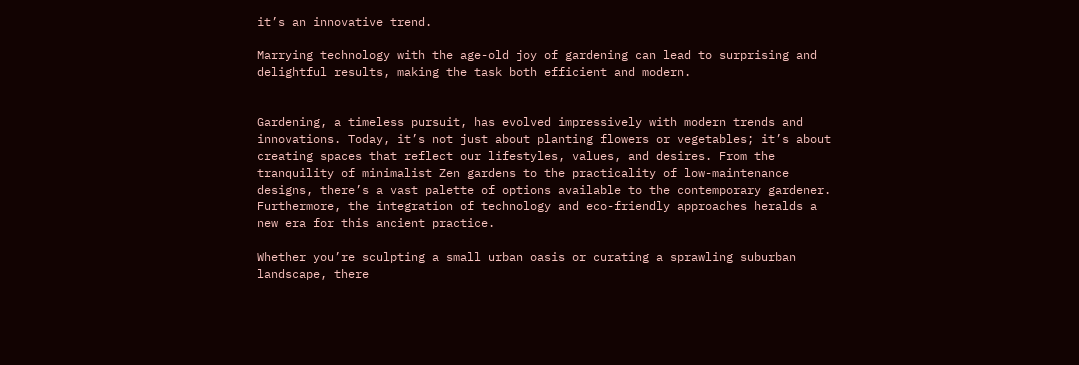it’s an innovative trend.

Marrying technology with the age-old joy of gardening can lead to surprising and delightful results, making the task both efficient and modern.


Gardening, a timeless pursuit, has evolved impressively with modern trends and innovations. Today, it’s not just about planting flowers or vegetables; it’s about creating spaces that reflect our lifestyles, values, and desires. From the tranquility of minimalist Zen gardens to the practicality of low-maintenance designs, there’s a vast palette of options available to the contemporary gardener. Furthermore, the integration of technology and eco-friendly approaches heralds a new era for this ancient practice.

Whether you’re sculpting a small urban oasis or curating a sprawling suburban landscape, there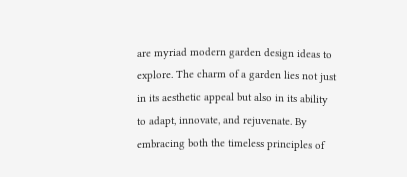are myriad modern garden design ideas to explore. The charm of a garden lies not just in its aesthetic appeal but also in its ability to adapt, innovate, and rejuvenate. By embracing both the timeless principles of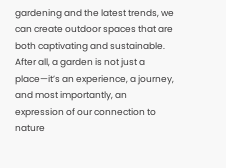gardening and the latest trends, we can create outdoor spaces that are both captivating and sustainable. After all, a garden is not just a place—it’s an experience, a journey, and most importantly, an expression of our connection to nature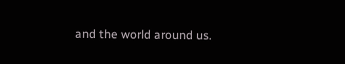and the world around us.